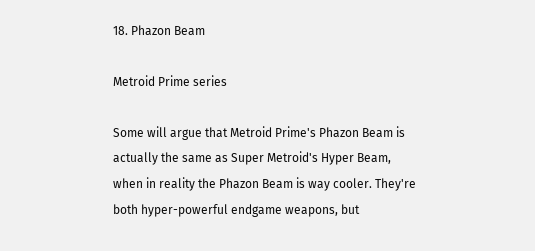18. Phazon Beam

Metroid Prime series

Some will argue that Metroid Prime's Phazon Beam is actually the same as Super Metroid's Hyper Beam, when in reality the Phazon Beam is way cooler. They're both hyper-powerful endgame weapons, but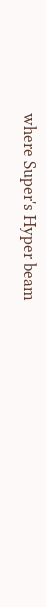where Super's Hyper beam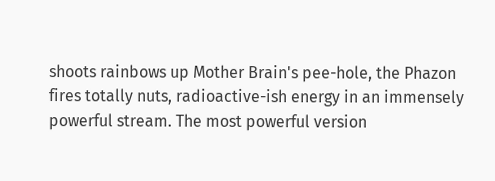shoots rainbows up Mother Brain's pee-hole, the Phazon fires totally nuts, radioactive-ish energy in an immensely powerful stream. The most powerful version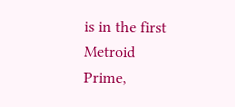is in the first Metroid Prime,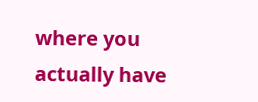where you actually have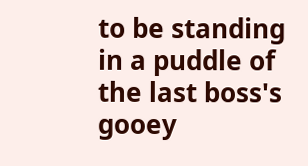to be standing in a puddle of the last boss's gooey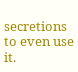secretions to even use it.